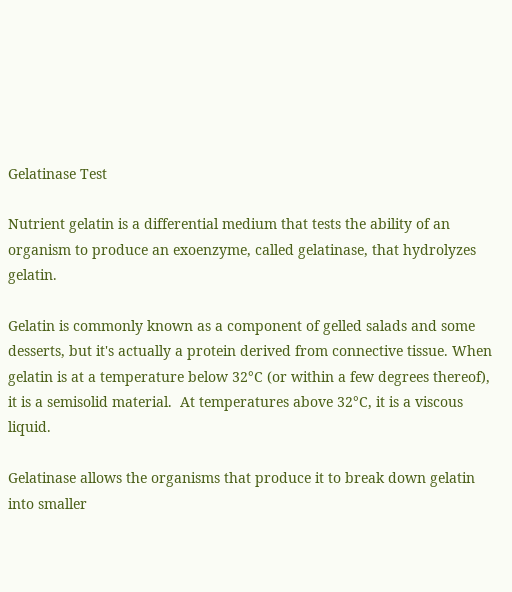Gelatinase Test

Nutrient gelatin is a differential medium that tests the ability of an organism to produce an exoenzyme, called gelatinase, that hydrolyzes gelatin.

Gelatin is commonly known as a component of gelled salads and some desserts, but it's actually a protein derived from connective tissue. When gelatin is at a temperature below 32°C (or within a few degrees thereof), it is a semisolid material.  At temperatures above 32°C, it is a viscous liquid.

Gelatinase allows the organisms that produce it to break down gelatin into smaller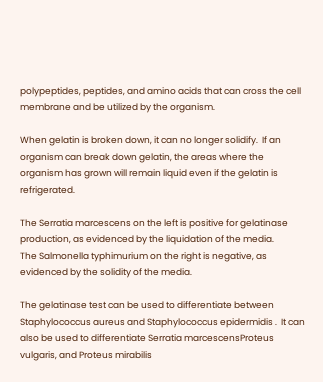polypeptides, peptides, and amino acids that can cross the cell membrane and be utilized by the organism.

When gelatin is broken down, it can no longer solidify.  If an organism can break down gelatin, the areas where the organism has grown will remain liquid even if the gelatin is refrigerated.

The Serratia marcescens on the left is positive for gelatinase production, as evidenced by the liquidation of the media.
The Salmonella typhimurium on the right is negative, as evidenced by the solidity of the media.

The gelatinase test can be used to differentiate between Staphylococcus aureus and Staphylococcus epidermidis .  It can also be used to differentiate Serratia marcescensProteus vulgaris, and Proteus mirabilis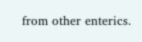from other enterics.